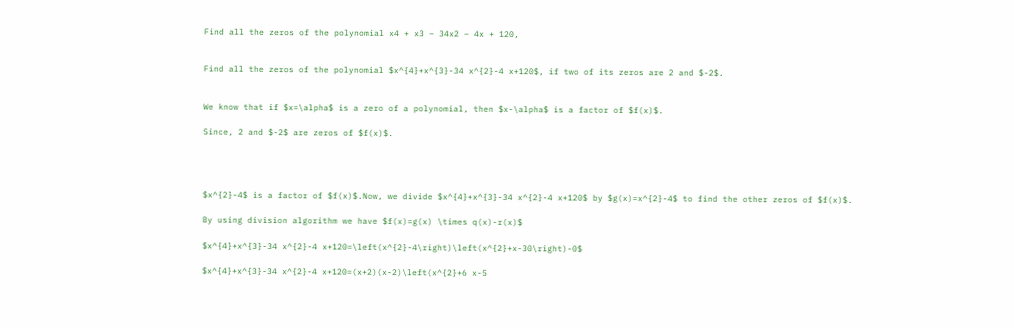Find all the zeros of the polynomial x4 + x3 − 34x2 − 4x + 120,


Find all the zeros of the polynomial $x^{4}+x^{3}-34 x^{2}-4 x+120$, if two of its zeros are 2 and $-2$.


We know that if $x=\alpha$ is a zero of a polynomial, then $x-\alpha$ is a factor of $f(x)$.

Since, 2 and $-2$ are zeros of $f(x)$.




$x^{2}-4$ is a factor of $f(x)$.Now, we divide $x^{4}+x^{3}-34 x^{2}-4 x+120$ by $g(x)=x^{2}-4$ to find the other zeros of $f(x)$.

By using division algorithm we have $f(x)=g(x) \times q(x)-r(x)$

$x^{4}+x^{3}-34 x^{2}-4 x+120=\left(x^{2}-4\right)\left(x^{2}+x-30\right)-0$

$x^{4}+x^{3}-34 x^{2}-4 x+120=(x+2)(x-2)\left(x^{2}+6 x-5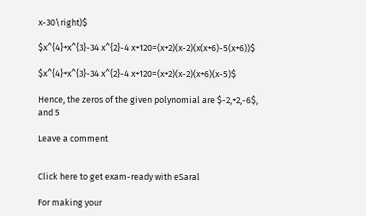x-30\right)$

$x^{4}+x^{3}-34 x^{2}-4 x+120=(x+2)(x-2)(x(x+6)-5(x+6))$

$x^{4}+x^{3}-34 x^{2}-4 x+120=(x+2)(x-2)(x+6)(x-5)$

Hence, the zeros of the given polynomial are $-2,+2,-6$, and 5

Leave a comment


Click here to get exam-ready with eSaral

For making your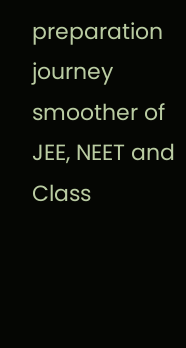preparation journey smoother of JEE, NEET and Class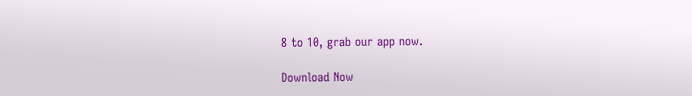8 to 10, grab our app now.

Download Now